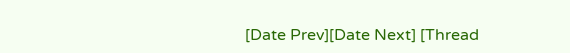[Date Prev][Date Next] [Thread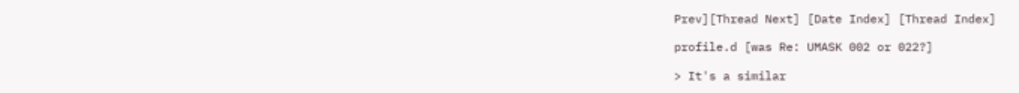Prev][Thread Next] [Date Index] [Thread Index]

profile.d [was Re: UMASK 002 or 022?]

> It's a similar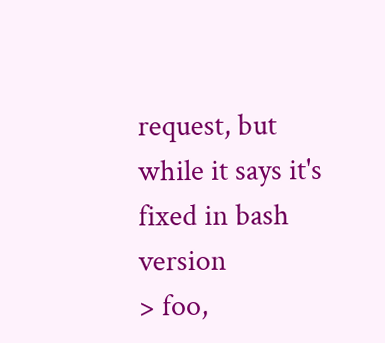request, but while it says it's fixed in bash version
> foo,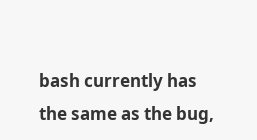bash currently has the same as the bug,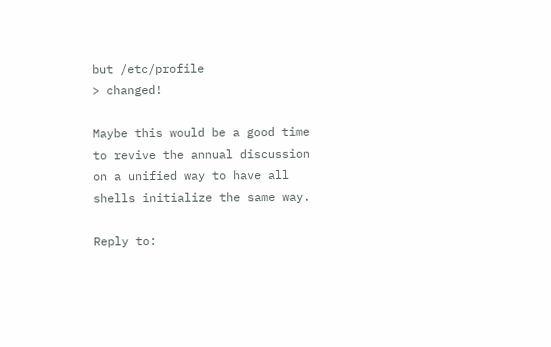but /etc/profile
> changed!

Maybe this would be a good time to revive the annual discussion
on a unified way to have all shells initialize the same way.

Reply to: